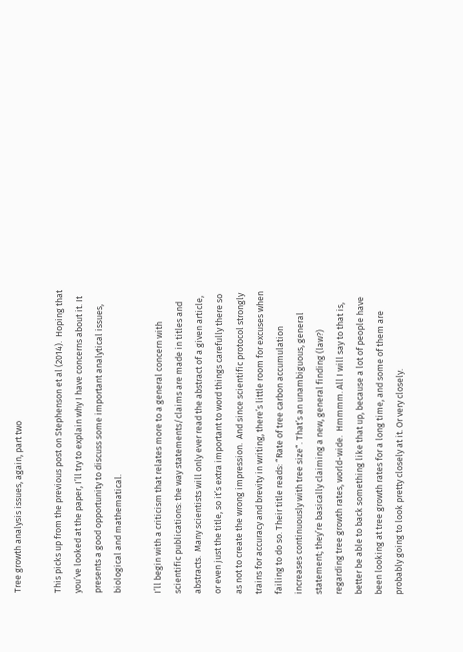Tree growth analysis issues, again, part two

This picks up from the previous post on Stephenson et al (2014).  Hoping that you’ve looked at the paper, I’ll try to explain why I have concerns about it. It presents a good opportunity to discuss some important analytical issues, biological and mathematical.

I’ll begin with a criticism that relates more to a general concern with scientific publications: the way statements/claims are made in titles and abstracts.  Many scientists will only ever read the abstract of a given article, or even just the title, so it’s extra important to word things carefully there so as not to create the wrong impression.  And since scientific protocol strongly trains for accuracy and brevity in writing, there’s little room for excuses when failing to do so. Their title reads: “Rate of tree carbon accumulation increases continuously with tree size“. That’s an unambiguous, general statement; they’re basically claiming a new, general finding (law?) regarding tree growth rates, world-wide.  Hmmmm. All I will say to that is, better be able to back something like that up, because a lot of people have been looking at tree growth rates for a long time, and some of them are probably going to look pretty closely at it. Or very closely.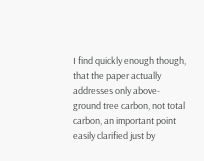I find quickly enough though, that the paper actually addresses only above-ground tree carbon, not total carbon, an important point easily clarified just by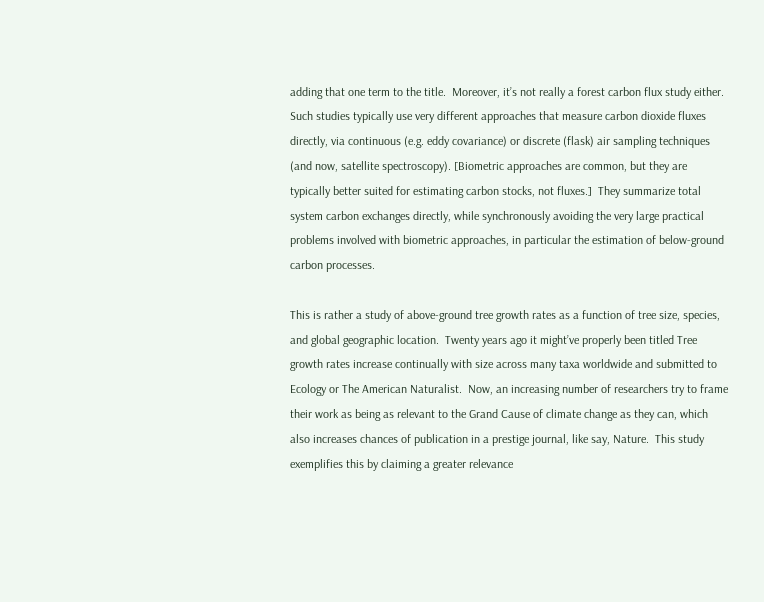adding that one term to the title.  Moreover, it’s not really a forest carbon flux study either.  Such studies typically use very different approaches that measure carbon dioxide fluxes directly, via continuous (e.g. eddy covariance) or discrete (flask) air sampling techniques (and now, satellite spectroscopy). [Biometric approaches are common, but they are typically better suited for estimating carbon stocks, not fluxes.]  They summarize total system carbon exchanges directly, while synchronously avoiding the very large practical problems involved with biometric approaches, in particular the estimation of below-ground carbon processes.

This is rather a study of above-ground tree growth rates as a function of tree size, species, and global geographic location.  Twenty years ago it might’ve properly been titled Tree growth rates increase continually with size across many taxa worldwide and submitted to Ecology or The American Naturalist.  Now, an increasing number of researchers try to frame their work as being as relevant to the Grand Cause of climate change as they can, which also increases chances of publication in a prestige journal, like say, Nature.  This study exemplifies this by claiming a greater relevance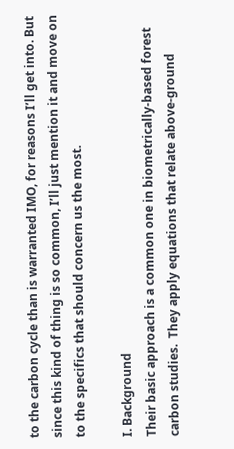to the carbon cycle than is warranted IMO, for reasons I’ll get into. But since this kind of thing is so common, I’ll just mention it and move on to the specifics that should concern us the most.

I. Background
Their basic approach is a common one in biometrically-based forest carbon studies.  They apply equations that relate above-ground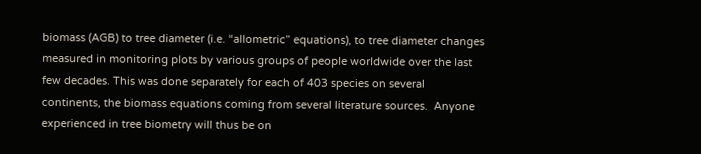biomass (AGB) to tree diameter (i.e. “allometric” equations), to tree diameter changes measured in monitoring plots by various groups of people worldwide over the last few decades. This was done separately for each of 403 species on several continents, the biomass equations coming from several literature sources.  Anyone experienced in tree biometry will thus be on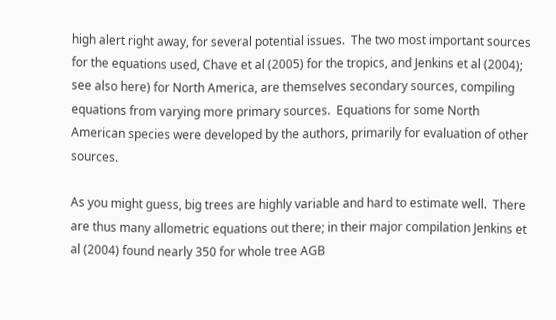high alert right away, for several potential issues.  The two most important sources for the equations used, Chave et al (2005) for the tropics, and Jenkins et al (2004); see also here) for North America, are themselves secondary sources, compiling equations from varying more primary sources.  Equations for some North American species were developed by the authors, primarily for evaluation of other sources.

As you might guess, big trees are highly variable and hard to estimate well.  There are thus many allometric equations out there; in their major compilation Jenkins et al (2004) found nearly 350 for whole tree AGB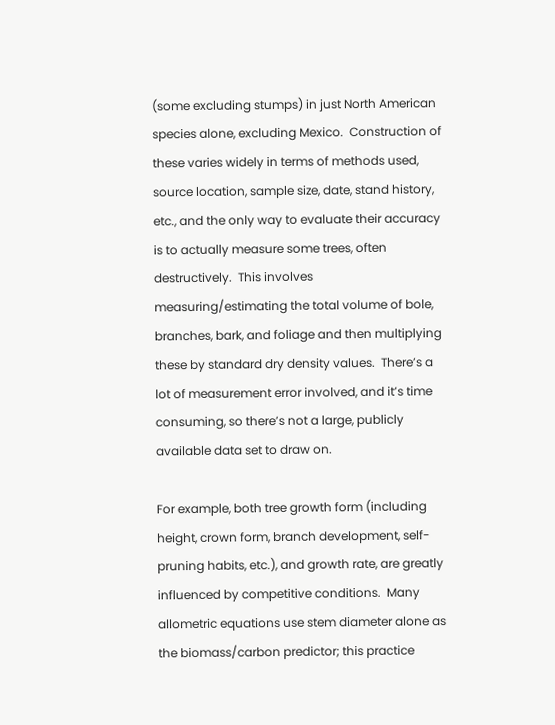(some excluding stumps) in just North American species alone, excluding Mexico.  Construction of these varies widely in terms of methods used, source location, sample size, date, stand history, etc., and the only way to evaluate their accuracy is to actually measure some trees, often destructively.  This involves measuring/estimating the total volume of bole, branches, bark, and foliage and then multiplying these by standard dry density values.  There’s a lot of measurement error involved, and it’s time consuming, so there’s not a large, publicly available data set to draw on.

For example, both tree growth form (including height, crown form, branch development, self-pruning habits, etc.), and growth rate, are greatly influenced by competitive conditions.  Many allometric equations use stem diameter alone as the biomass/carbon predictor; this practice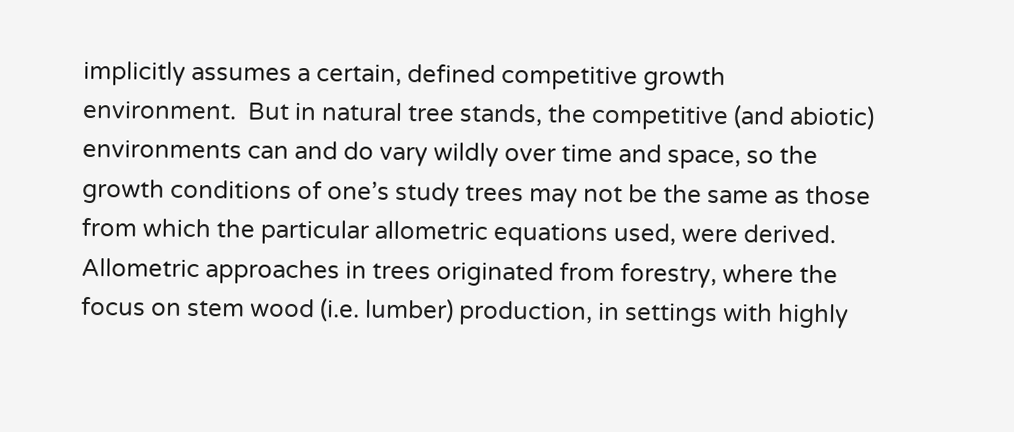implicitly assumes a certain, defined competitive growth environment.  But in natural tree stands, the competitive (and abiotic) environments can and do vary wildly over time and space, so the growth conditions of one’s study trees may not be the same as those from which the particular allometric equations used, were derived.  Allometric approaches in trees originated from forestry, where the focus on stem wood (i.e. lumber) production, in settings with highly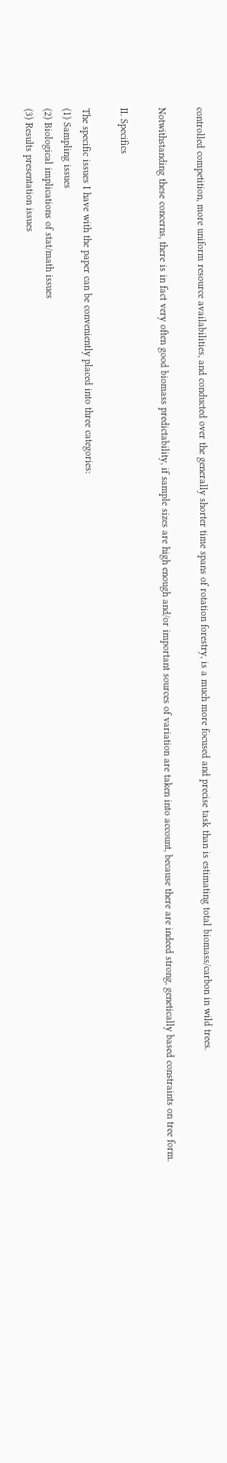controlled competition, more uniform resource availabilities, and conducted over the generally shorter time spans of rotation forestry, is a much more focused and precise task than is estimating total biomass/carbon in wild trees.

Notwithstanding these concerns, there is in fact very often good biomass predictability, if sample sizes are high enough and/or important sources of variation are taken into account, because there are indeed strong, genetically based constraints on tree form.

II. Specifics

The specific issues I have with the paper can be conveniently placed into three categories:
(1) Sampling issues
(2) Biological implications of stat/math issues
(3) Results presentation issues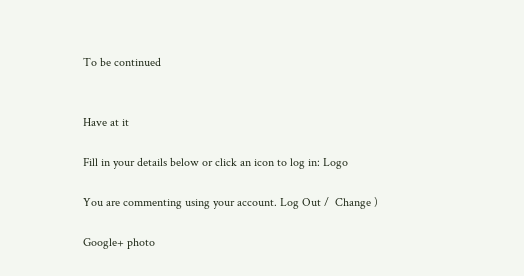To be continued


Have at it

Fill in your details below or click an icon to log in: Logo

You are commenting using your account. Log Out /  Change )

Google+ photo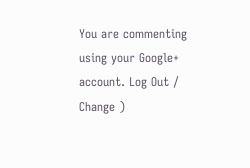You are commenting using your Google+ account. Log Out /  Change )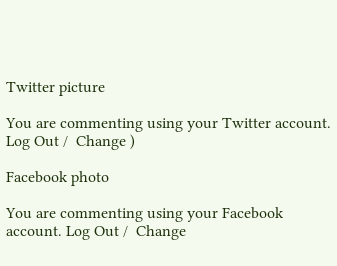Twitter picture

You are commenting using your Twitter account. Log Out /  Change )

Facebook photo

You are commenting using your Facebook account. Log Out /  Change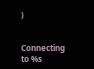)


Connecting to %s